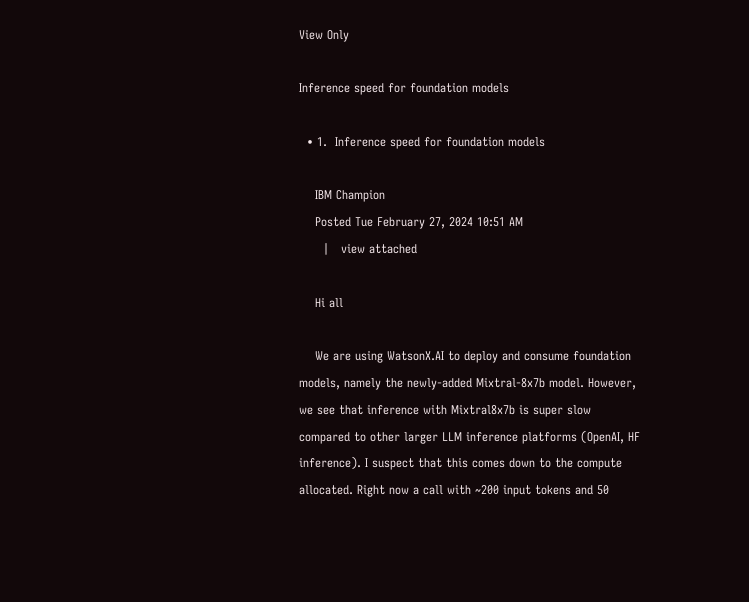View Only

Inference speed for foundation models

  • 1.  Inference speed for foundation models

    IBM Champion
    Posted Tue February 27, 2024 10:51 AM
      |   view attached

    Hi all

    We are using WatsonX.AI to deploy and consume foundation models, namely the newly-added Mixtral-8x7b model. However, we see that inference with Mixtral8x7b is super slow compared to other larger LLM inference platforms (OpenAI, HF inference). I suspect that this comes down to the compute allocated. Right now a call with ~200 input tokens and 50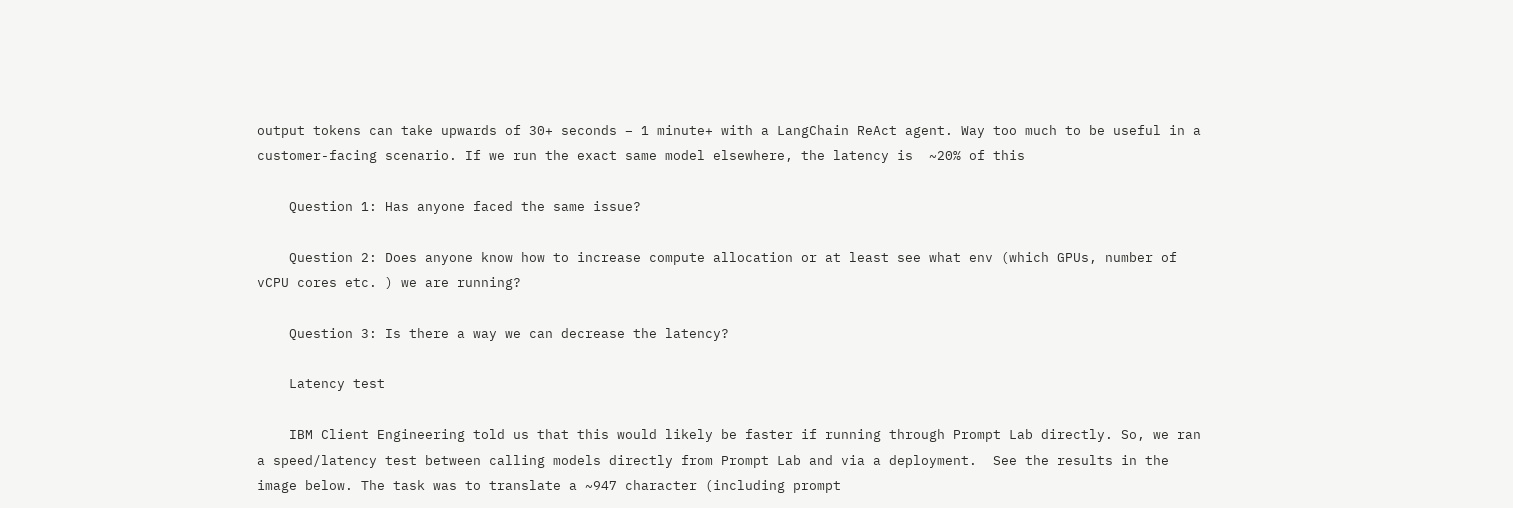output tokens can take upwards of 30+ seconds – 1 minute+ with a LangChain ReAct agent. Way too much to be useful in a customer-facing scenario. If we run the exact same model elsewhere, the latency is  ~20% of this

    Question 1: Has anyone faced the same issue?

    Question 2: Does anyone know how to increase compute allocation or at least see what env (which GPUs, number of vCPU cores etc. ) we are running?

    Question 3: Is there a way we can decrease the latency?

    Latency test

    IBM Client Engineering told us that this would likely be faster if running through Prompt Lab directly. So, we ran a speed/latency test between calling models directly from Prompt Lab and via a deployment.  See the results in the image below. The task was to translate a ~947 character (including prompt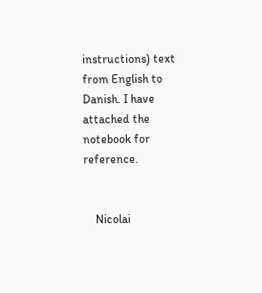instructions) text from English to Danish. I have attached the notebook for reference.


    Nicolai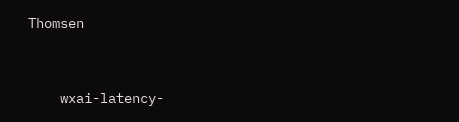Thomsen


    wxai-latency-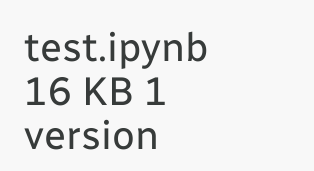test.ipynb   16 KB 1 version